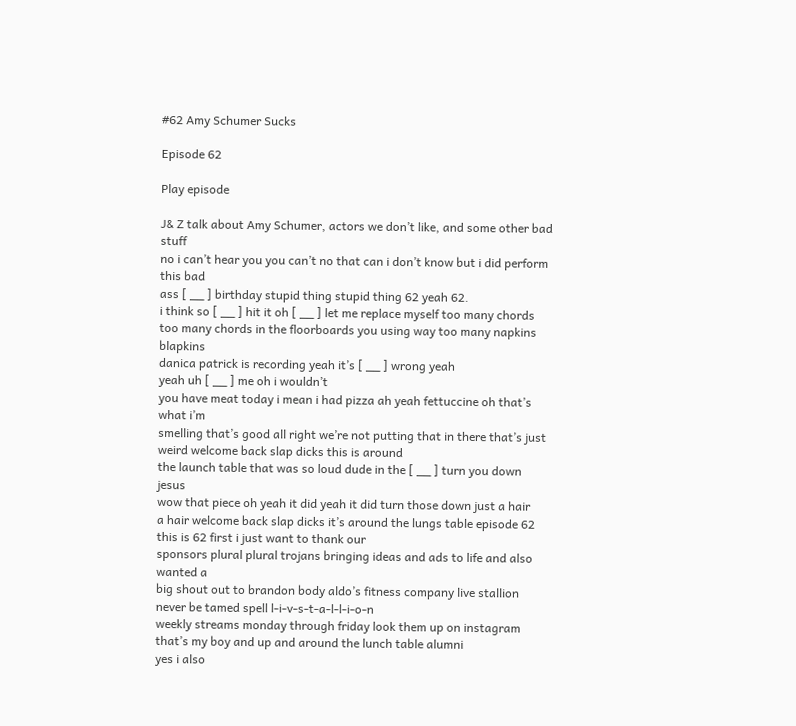#62 Amy Schumer Sucks

Episode 62

Play episode

J& Z talk about Amy Schumer, actors we don’t like, and some other bad stuff
no i can’t hear you you can’t no that can i don’t know but i did perform this bad
ass [ __ ] birthday stupid thing stupid thing 62 yeah 62.
i think so [ __ ] hit it oh [ __ ] let me replace myself too many chords
too many chords in the floorboards you using way too many napkins blapkins
danica patrick is recording yeah it’s [ __ ] wrong yeah
yeah uh [ __ ] me oh i wouldn’t
you have meat today i mean i had pizza ah yeah fettuccine oh that’s what i’m
smelling that’s good all right we’re not putting that in there that’s just weird welcome back slap dicks this is around
the launch table that was so loud dude in the [ __ ] turn you down jesus
wow that piece oh yeah it did yeah it did turn those down just a hair
a hair welcome back slap dicks it’s around the lungs table episode 62 this is 62 first i just want to thank our
sponsors plural plural trojans bringing ideas and ads to life and also wanted a
big shout out to brandon body aldo’s fitness company live stallion never be tamed spell l-i-v-s-t-a-l-l-i-o-n
weekly streams monday through friday look them up on instagram that’s my boy and up and around the lunch table alumni
yes i also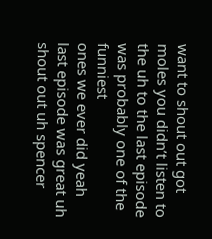want to shout out got moles you didn’t listen to the uh to the last episode was probably one of the funniest
ones we ever did yeah last episode was great uh shout out uh spencer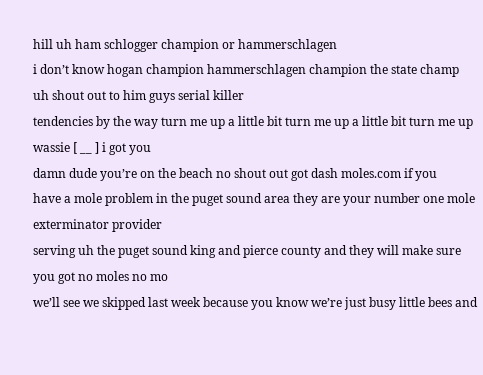hill uh ham schlogger champion or hammerschlagen
i don’t know hogan champion hammerschlagen champion the state champ uh shout out to him guys serial killer
tendencies by the way turn me up a little bit turn me up a little bit turn me up wassie [ __ ] i got you
damn dude you’re on the beach no shout out got dash moles.com if you
have a mole problem in the puget sound area they are your number one mole exterminator provider
serving uh the puget sound king and pierce county and they will make sure you got no moles no mo
we’ll see we skipped last week because you know we’re just busy little bees and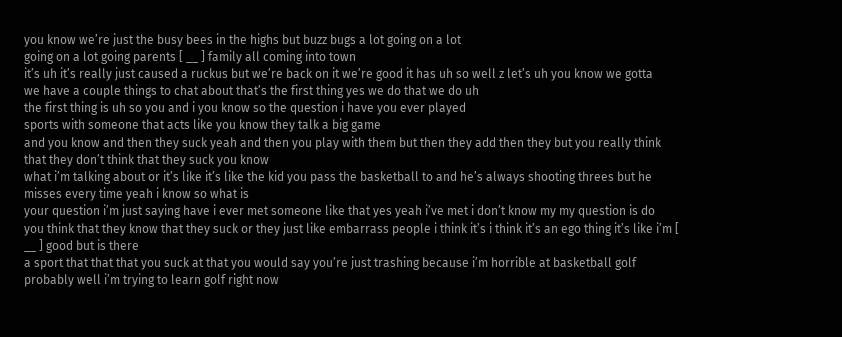you know we’re just the busy bees in the highs but buzz bugs a lot going on a lot
going on a lot going parents [ __ ] family all coming into town
it’s uh it’s really just caused a ruckus but we’re back on it we’re good it has uh so well z let’s uh you know we gotta
we have a couple things to chat about that’s the first thing yes we do that we do uh
the first thing is uh so you and i you know so the question i have you ever played
sports with someone that acts like you know they talk a big game
and you know and then they suck yeah and then you play with them but then they add then they but you really think that they don’t think that they suck you know
what i’m talking about or it’s like it’s like the kid you pass the basketball to and he’s always shooting threes but he misses every time yeah i know so what is
your question i’m just saying have i ever met someone like that yes yeah i’ve met i don’t know my my question is do
you think that they know that they suck or they just like embarrass people i think it’s i think it’s an ego thing it’s like i’m [ __ ] good but is there
a sport that that that you suck at that you would say you’re just trashing because i’m horrible at basketball golf
probably well i’m trying to learn golf right now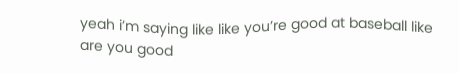yeah i’m saying like like you’re good at baseball like are you good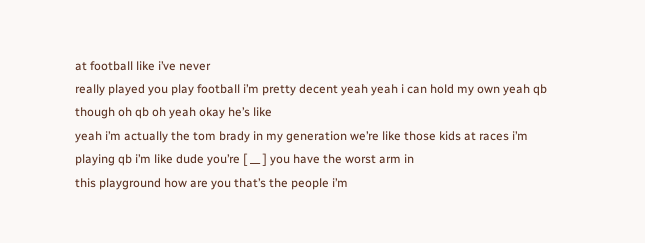at football like i’ve never
really played you play football i’m pretty decent yeah yeah i can hold my own yeah qb though oh qb oh yeah okay he’s like
yeah i’m actually the tom brady in my generation we’re like those kids at races i’m playing qb i’m like dude you’re [ __ ] you have the worst arm in
this playground how are you that’s the people i’m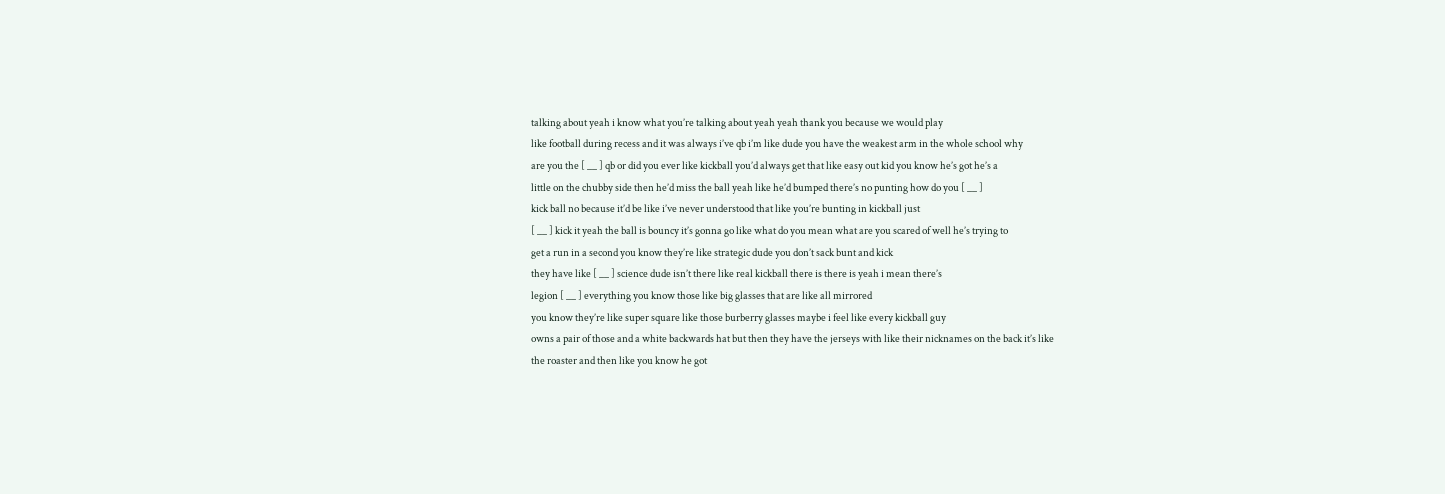talking about yeah i know what you’re talking about yeah yeah thank you because we would play
like football during recess and it was always i’ve qb i’m like dude you have the weakest arm in the whole school why
are you the [ __ ] qb or did you ever like kickball you’d always get that like easy out kid you know he’s got he’s a
little on the chubby side then he’d miss the ball yeah like he’d bumped there’s no punting how do you [ __ ]
kick ball no because it’d be like i’ve never understood that like you’re bunting in kickball just
[ __ ] kick it yeah the ball is bouncy it’s gonna go like what do you mean what are you scared of well he’s trying to
get a run in a second you know they’re like strategic dude you don’t sack bunt and kick
they have like [ __ ] science dude isn’t there like real kickball there is there is yeah i mean there’s
legion [ __ ] everything you know those like big glasses that are like all mirrored
you know they’re like super square like those burberry glasses maybe i feel like every kickball guy
owns a pair of those and a white backwards hat but then they have the jerseys with like their nicknames on the back it’s like
the roaster and then like you know he got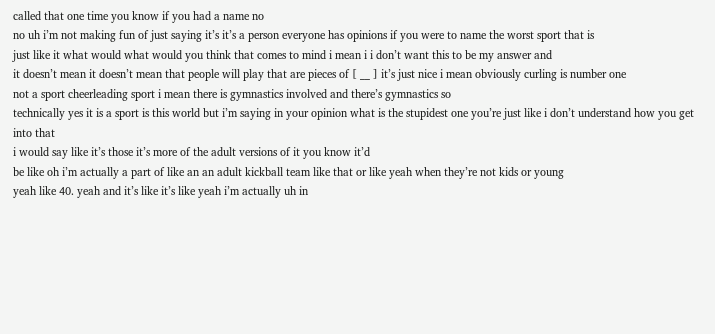called that one time you know if you had a name no
no uh i’m not making fun of just saying it’s it’s a person everyone has opinions if you were to name the worst sport that is
just like it what would what would you think that comes to mind i mean i i don’t want this to be my answer and
it doesn’t mean it doesn’t mean that people will play that are pieces of [ __ ] it’s just nice i mean obviously curling is number one
not a sport cheerleading sport i mean there is gymnastics involved and there’s gymnastics so
technically yes it is a sport is this world but i’m saying in your opinion what is the stupidest one you’re just like i don’t understand how you get into that
i would say like it’s those it’s more of the adult versions of it you know it’d
be like oh i’m actually a part of like an an adult kickball team like that or like yeah when they’re not kids or young
yeah like 40. yeah and it’s like it’s like yeah i’m actually uh in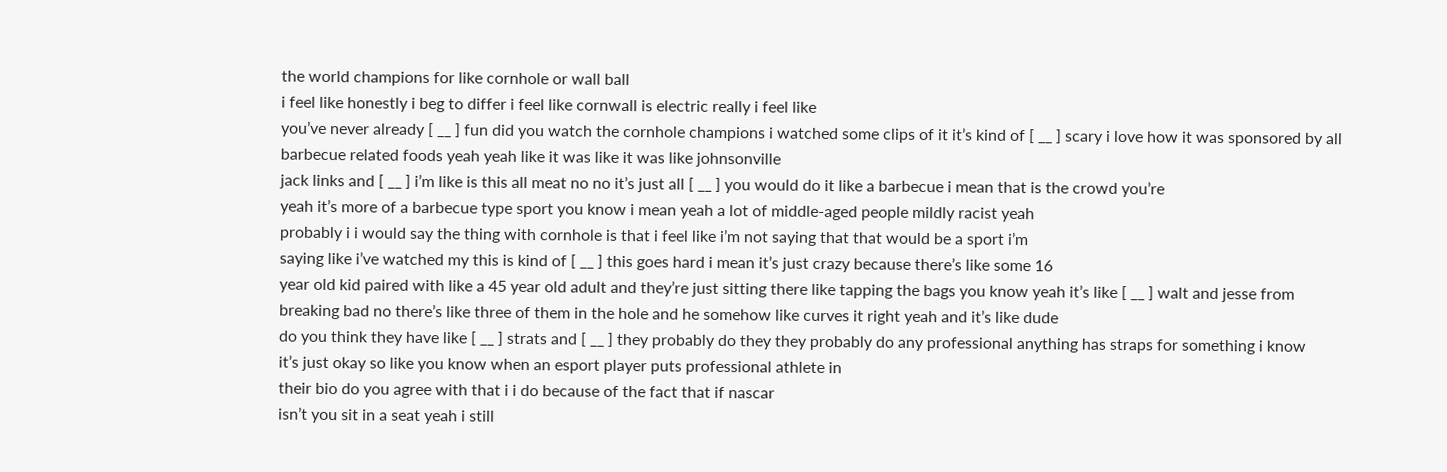the world champions for like cornhole or wall ball
i feel like honestly i beg to differ i feel like cornwall is electric really i feel like
you’ve never already [ __ ] fun did you watch the cornhole champions i watched some clips of it it’s kind of [ __ ] scary i love how it was sponsored by all
barbecue related foods yeah yeah like it was like it was like johnsonville
jack links and [ __ ] i’m like is this all meat no no it’s just all [ __ ] you would do it like a barbecue i mean that is the crowd you’re
yeah it’s more of a barbecue type sport you know i mean yeah a lot of middle-aged people mildly racist yeah
probably i i would say the thing with cornhole is that i feel like i’m not saying that that would be a sport i’m
saying like i’ve watched my this is kind of [ __ ] this goes hard i mean it’s just crazy because there’s like some 16
year old kid paired with like a 45 year old adult and they’re just sitting there like tapping the bags you know yeah it’s like [ __ ] walt and jesse from
breaking bad no there’s like three of them in the hole and he somehow like curves it right yeah and it’s like dude
do you think they have like [ __ ] strats and [ __ ] they probably do they they probably do any professional anything has straps for something i know
it’s just okay so like you know when an esport player puts professional athlete in
their bio do you agree with that i i do because of the fact that if nascar
isn’t you sit in a seat yeah i still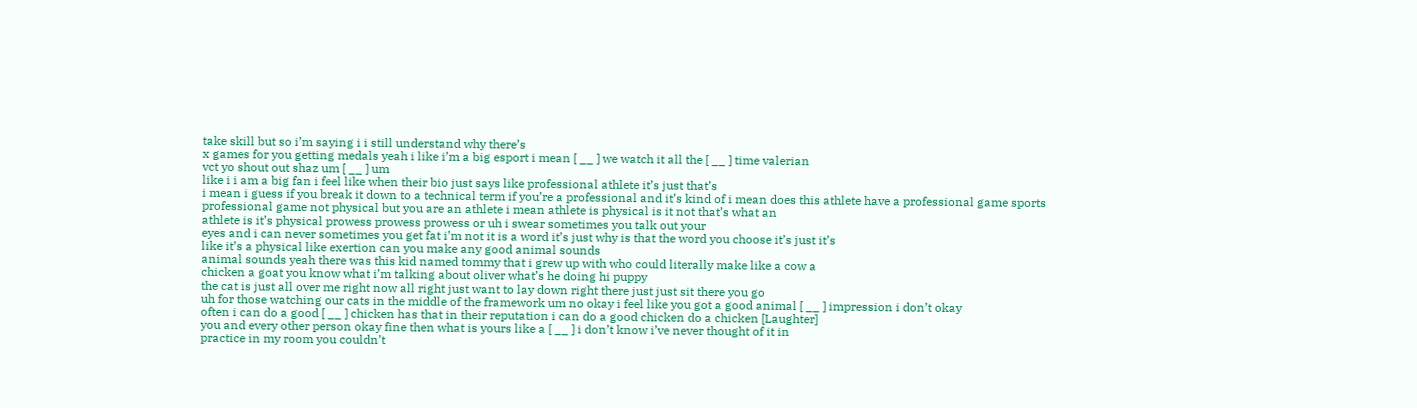take skill but so i’m saying i i still understand why there’s
x games for you getting medals yeah i like i’m a big esport i mean [ __ ] we watch it all the [ __ ] time valerian
vct yo shout out shaz um [ __ ] um
like i i am a big fan i feel like when their bio just says like professional athlete it’s just that’s
i mean i guess if you break it down to a technical term if you’re a professional and it’s kind of i mean does this athlete have a professional game sports
professional game not physical but you are an athlete i mean athlete is physical is it not that’s what an
athlete is it’s physical prowess prowess prowess or uh i swear sometimes you talk out your
eyes and i can never sometimes you get fat i’m not it is a word it’s just why is that the word you choose it’s just it’s
like it’s a physical like exertion can you make any good animal sounds
animal sounds yeah there was this kid named tommy that i grew up with who could literally make like a cow a
chicken a goat you know what i’m talking about oliver what’s he doing hi puppy
the cat is just all over me right now all right just want to lay down right there just just sit there you go
uh for those watching our cats in the middle of the framework um no okay i feel like you got a good animal [ __ ] impression i don’t okay
often i can do a good [ __ ] chicken has that in their reputation i can do a good chicken do a chicken [Laughter]
you and every other person okay fine then what is yours like a [ __ ] i don’t know i’ve never thought of it in
practice in my room you couldn’t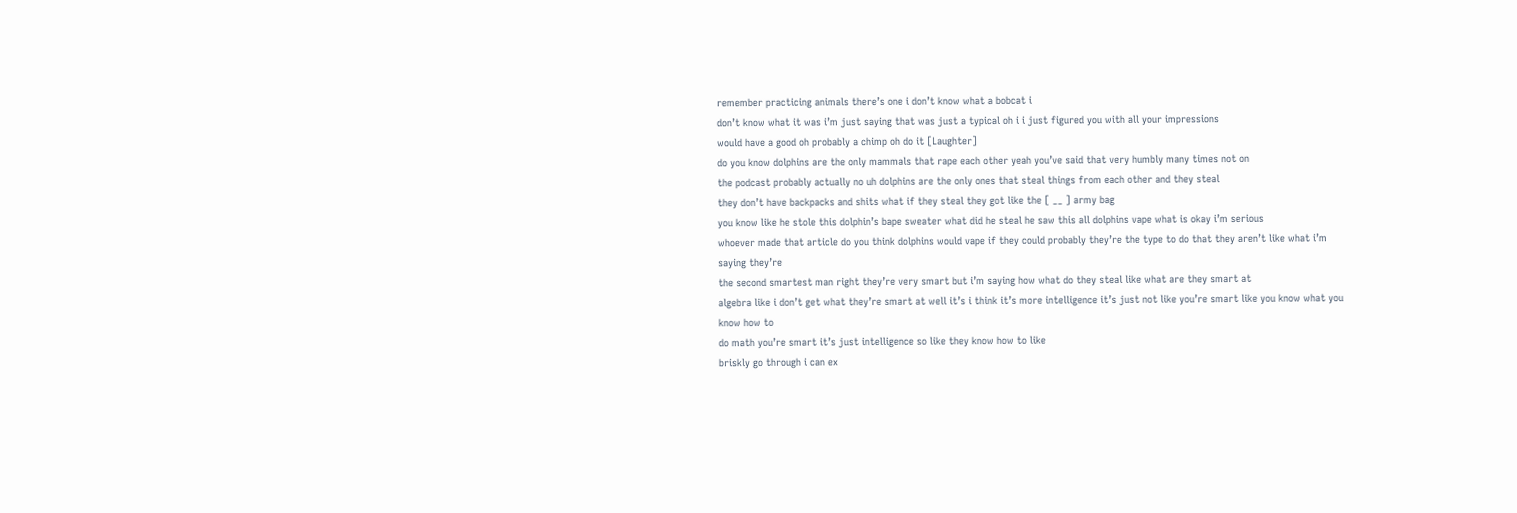remember practicing animals there’s one i don’t know what a bobcat i
don’t know what it was i’m just saying that was just a typical oh i i just figured you with all your impressions
would have a good oh probably a chimp oh do it [Laughter]
do you know dolphins are the only mammals that rape each other yeah you’ve said that very humbly many times not on
the podcast probably actually no uh dolphins are the only ones that steal things from each other and they steal
they don’t have backpacks and shits what if they steal they got like the [ __ ] army bag
you know like he stole this dolphin’s bape sweater what did he steal he saw this all dolphins vape what is okay i’m serious
whoever made that article do you think dolphins would vape if they could probably they’re the type to do that they aren’t like what i’m saying they’re
the second smartest man right they’re very smart but i’m saying how what do they steal like what are they smart at
algebra like i don’t get what they’re smart at well it’s i think it’s more intelligence it’s just not like you’re smart like you know what you know how to
do math you’re smart it’s just intelligence so like they know how to like
briskly go through i can ex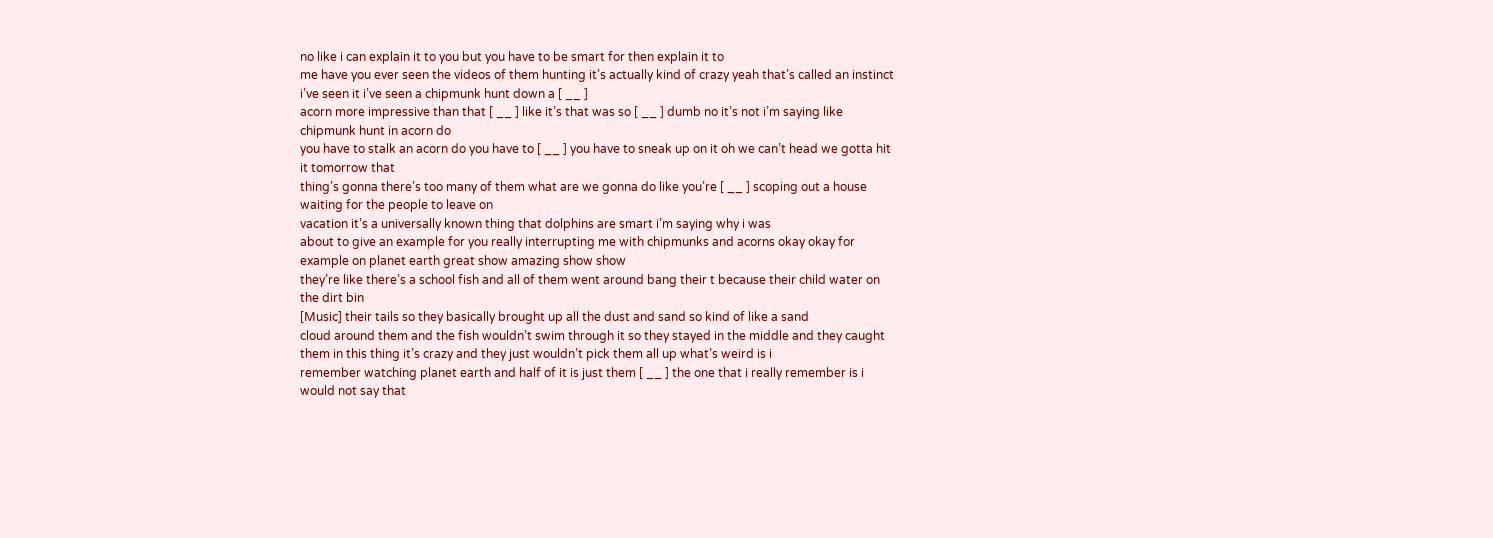no like i can explain it to you but you have to be smart for then explain it to
me have you ever seen the videos of them hunting it’s actually kind of crazy yeah that’s called an instinct i’ve seen it i’ve seen a chipmunk hunt down a [ __ ]
acorn more impressive than that [ __ ] like it’s that was so [ __ ] dumb no it’s not i’m saying like chipmunk hunt in acorn do
you have to stalk an acorn do you have to [ __ ] you have to sneak up on it oh we can’t head we gotta hit it tomorrow that
thing’s gonna there’s too many of them what are we gonna do like you’re [ __ ] scoping out a house waiting for the people to leave on
vacation it’s a universally known thing that dolphins are smart i’m saying why i was
about to give an example for you really interrupting me with chipmunks and acorns okay okay for example on planet earth great show amazing show show
they’re like there’s a school fish and all of them went around bang their t because their child water on the dirt bin
[Music] their tails so they basically brought up all the dust and sand so kind of like a sand
cloud around them and the fish wouldn’t swim through it so they stayed in the middle and they caught them in this thing it’s crazy and they just wouldn’t pick them all up what’s weird is i
remember watching planet earth and half of it is just them [ __ ] the one that i really remember is i would not say that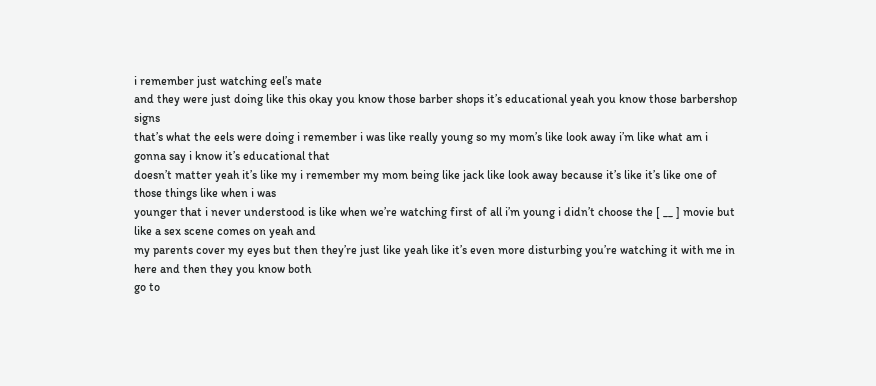i remember just watching eel’s mate
and they were just doing like this okay you know those barber shops it’s educational yeah you know those barbershop signs
that’s what the eels were doing i remember i was like really young so my mom’s like look away i’m like what am i gonna say i know it’s educational that
doesn’t matter yeah it’s like my i remember my mom being like jack like look away because it’s like it’s like one of those things like when i was
younger that i never understood is like when we’re watching first of all i’m young i didn’t choose the [ __ ] movie but like a sex scene comes on yeah and
my parents cover my eyes but then they’re just like yeah like it’s even more disturbing you’re watching it with me in here and then they you know both
go to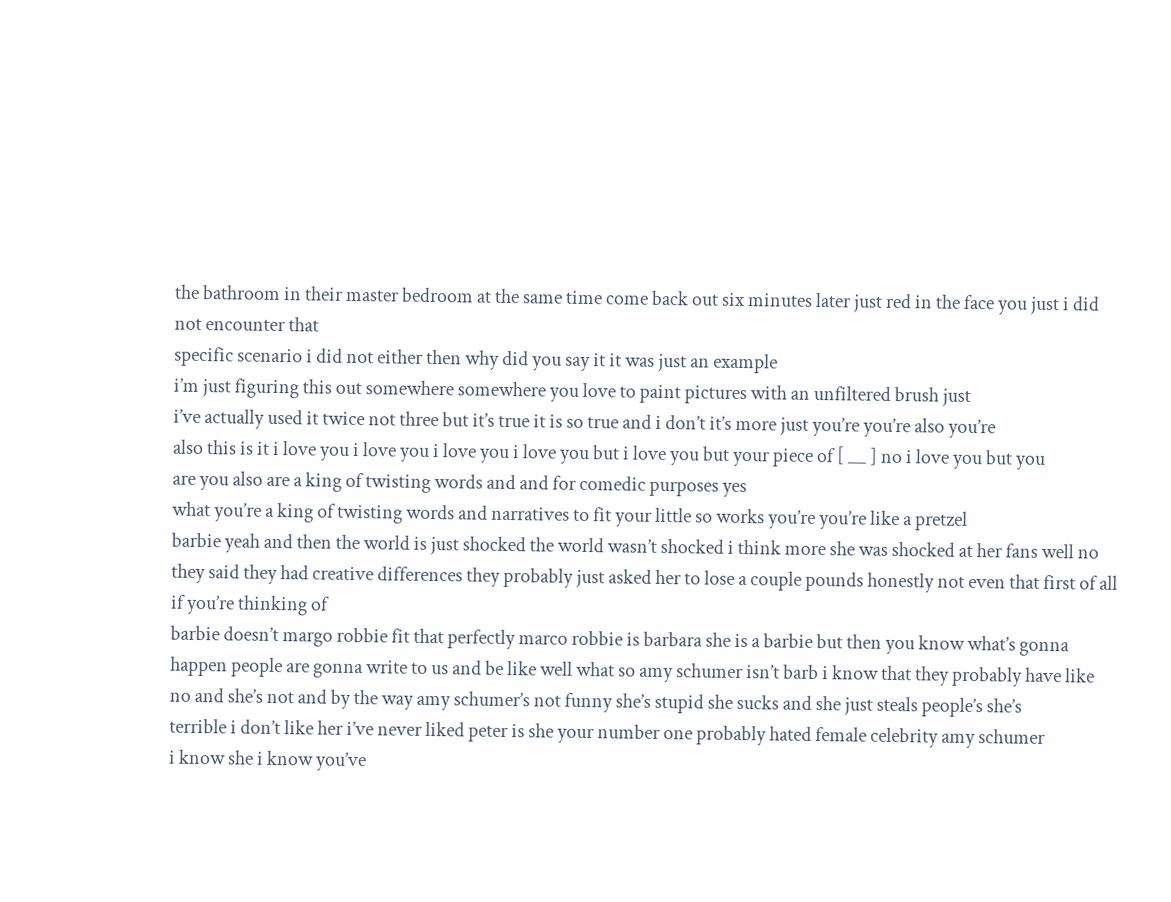the bathroom in their master bedroom at the same time come back out six minutes later just red in the face you just i did not encounter that
specific scenario i did not either then why did you say it it was just an example
i’m just figuring this out somewhere somewhere you love to paint pictures with an unfiltered brush just
i’ve actually used it twice not three but it’s true it is so true and i don’t it’s more just you’re you’re also you’re
also this is it i love you i love you i love you i love you but i love you but your piece of [ __ ] no i love you but you
are you also are a king of twisting words and and for comedic purposes yes
what you’re a king of twisting words and narratives to fit your little so works you’re you’re like a pretzel
barbie yeah and then the world is just shocked the world wasn’t shocked i think more she was shocked at her fans well no
they said they had creative differences they probably just asked her to lose a couple pounds honestly not even that first of all if you’re thinking of
barbie doesn’t margo robbie fit that perfectly marco robbie is barbara she is a barbie but then you know what’s gonna
happen people are gonna write to us and be like well what so amy schumer isn’t barb i know that they probably have like
no and she’s not and by the way amy schumer’s not funny she’s stupid she sucks and she just steals people’s she’s
terrible i don’t like her i’ve never liked peter is she your number one probably hated female celebrity amy schumer
i know she i know you’ve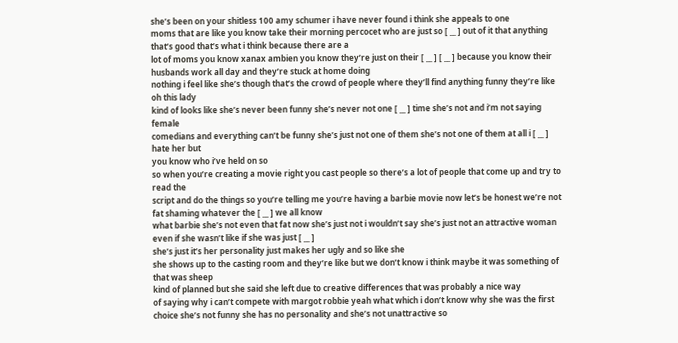she’s been on your shitless 100 amy schumer i have never found i think she appeals to one
moms that are like you know take their morning percocet who are just so [ __ ] out of it that anything that’s good that’s what i think because there are a
lot of moms you know xanax ambien you know they’re just on their [ __ ] [ __ ] because you know their husbands work all day and they’re stuck at home doing
nothing i feel like she’s though that’s the crowd of people where they’ll find anything funny they’re like oh this lady
kind of looks like she’s never been funny she’s never not one [ __ ] time she’s not and i’m not saying female
comedians and everything can’t be funny she’s just not one of them she’s not one of them at all i [ __ ] hate her but
you know who i’ve held on so
so when you’re creating a movie right you cast people so there’s a lot of people that come up and try to read the
script and do the things so you’re telling me you’re having a barbie movie now let’s be honest we’re not fat shaming whatever the [ __ ] we all know
what barbie she’s not even that fat now she’s just not i wouldn’t say she’s just not an attractive woman even if she wasn’t like if she was just [ __ ]
she’s just it’s her personality just makes her ugly and so like she
she shows up to the casting room and they’re like but we don’t know i think maybe it was something of that was sheep
kind of planned but she said she left due to creative differences that was probably a nice way
of saying why i can’t compete with margot robbie yeah what which i don’t know why she was the first
choice she’s not funny she has no personality and she’s not unattractive so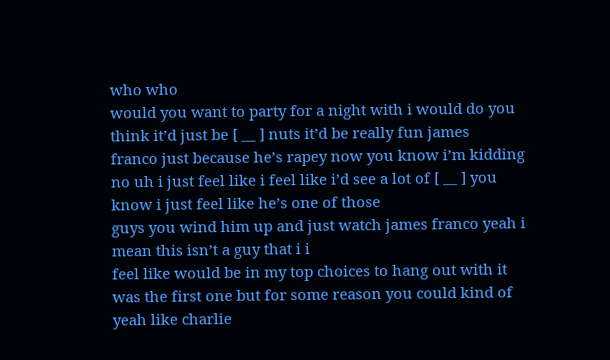who who
would you want to party for a night with i would do you think it’d just be [ __ ] nuts it’d be really fun james
franco just because he’s rapey now you know i’m kidding
no uh i just feel like i feel like i’d see a lot of [ __ ] you know i just feel like he’s one of those
guys you wind him up and just watch james franco yeah i mean this isn’t a guy that i i
feel like would be in my top choices to hang out with it was the first one but for some reason you could kind of
yeah like charlie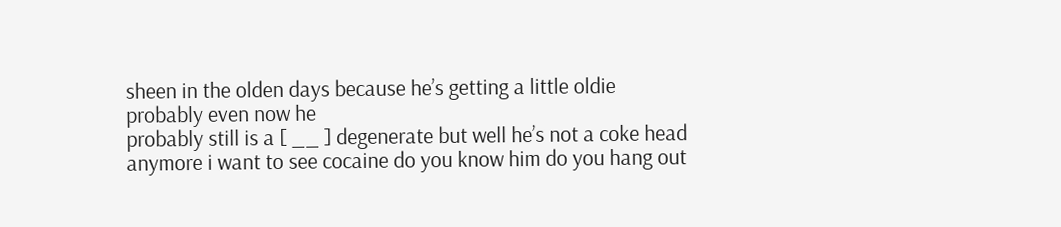sheen in the olden days because he’s getting a little oldie probably even now he
probably still is a [ __ ] degenerate but well he’s not a coke head anymore i want to see cocaine do you know him do you hang out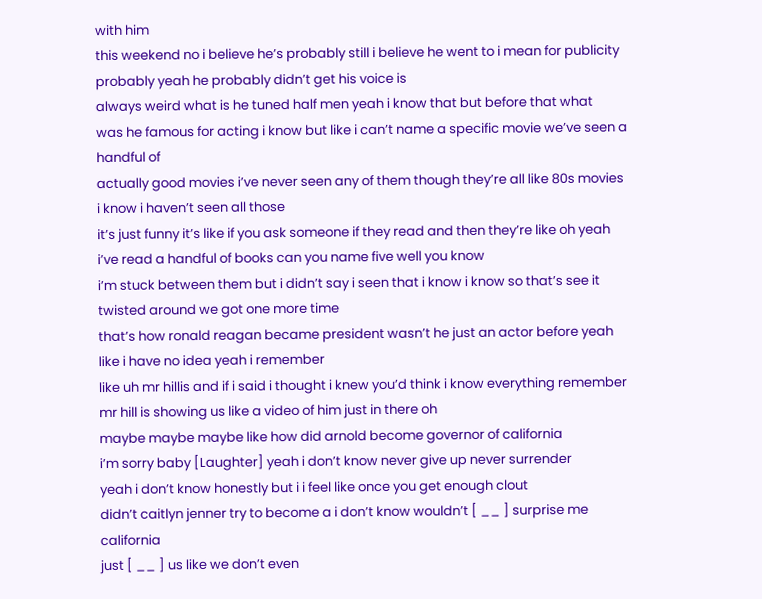with him
this weekend no i believe he’s probably still i believe he went to i mean for publicity probably yeah he probably didn’t get his voice is
always weird what is he tuned half men yeah i know that but before that what
was he famous for acting i know but like i can’t name a specific movie we’ve seen a handful of
actually good movies i’ve never seen any of them though they’re all like 80s movies i know i haven’t seen all those
it’s just funny it’s like if you ask someone if they read and then they’re like oh yeah i’ve read a handful of books can you name five well you know
i’m stuck between them but i didn’t say i seen that i know i know so that’s see it twisted around we got one more time
that’s how ronald reagan became president wasn’t he just an actor before yeah like i have no idea yeah i remember
like uh mr hillis and if i said i thought i knew you’d think i know everything remember mr hill is showing us like a video of him just in there oh
maybe maybe maybe like how did arnold become governor of california
i’m sorry baby [Laughter] yeah i don’t know never give up never surrender
yeah i don’t know honestly but i i feel like once you get enough clout
didn’t caitlyn jenner try to become a i don’t know wouldn’t [ __ ] surprise me california
just [ __ ] us like we don’t even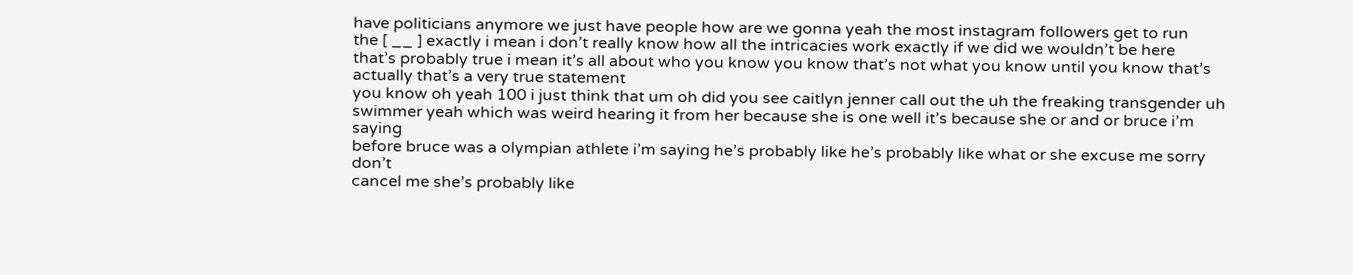have politicians anymore we just have people how are we gonna yeah the most instagram followers get to run
the [ __ ] exactly i mean i don’t really know how all the intricacies work exactly if we did we wouldn’t be here
that’s probably true i mean it’s all about who you know you know that’s not what you know until you know that’s actually that’s a very true statement
you know oh yeah 100 i just think that um oh did you see caitlyn jenner call out the uh the freaking transgender uh
swimmer yeah which was weird hearing it from her because she is one well it’s because she or and or bruce i’m saying
before bruce was a olympian athlete i’m saying he’s probably like he’s probably like what or she excuse me sorry don’t
cancel me she’s probably like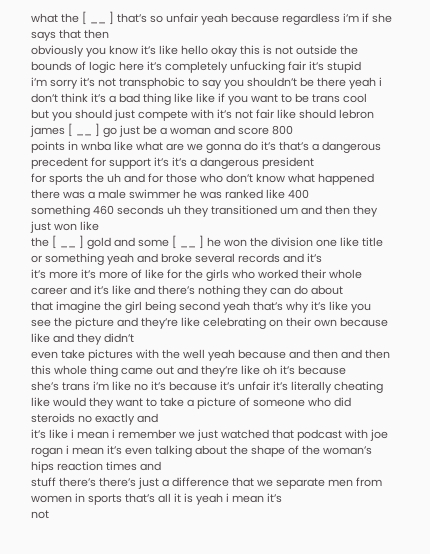what the [ __ ] that’s so unfair yeah because regardless i’m if she says that then
obviously you know it’s like hello okay this is not outside the bounds of logic here it’s completely unfucking fair it’s stupid
i’m sorry it’s not transphobic to say you shouldn’t be there yeah i don’t think it’s a bad thing like like if you want to be trans cool
but you should just compete with it’s not fair like should lebron james [ __ ] go just be a woman and score 800
points in wnba like what are we gonna do it’s that’s a dangerous precedent for support it’s it’s a dangerous president
for sports the uh and for those who don’t know what happened there was a male swimmer he was ranked like 400
something 460 seconds uh they transitioned um and then they just won like
the [ __ ] gold and some [ __ ] he won the division one like title or something yeah and broke several records and it’s
it’s more it’s more of like for the girls who worked their whole career and it’s like and there’s nothing they can do about
that imagine the girl being second yeah that’s why it’s like you see the picture and they’re like celebrating on their own because like and they didn’t
even take pictures with the well yeah because and then and then this whole thing came out and they’re like oh it’s because
she’s trans i’m like no it’s because it’s unfair it’s literally cheating like would they want to take a picture of someone who did steroids no exactly and
it’s like i mean i remember we just watched that podcast with joe rogan i mean it’s even talking about the shape of the woman’s hips reaction times and
stuff there’s there’s just a difference that we separate men from women in sports that’s all it is yeah i mean it’s
not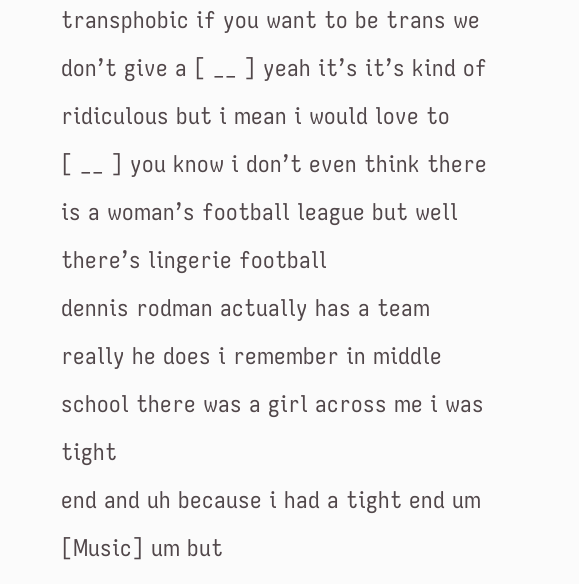transphobic if you want to be trans we don’t give a [ __ ] yeah it’s it’s kind of ridiculous but i mean i would love to
[ __ ] you know i don’t even think there is a woman’s football league but well there’s lingerie football
dennis rodman actually has a team really he does i remember in middle school there was a girl across me i was tight
end and uh because i had a tight end um [Music] um but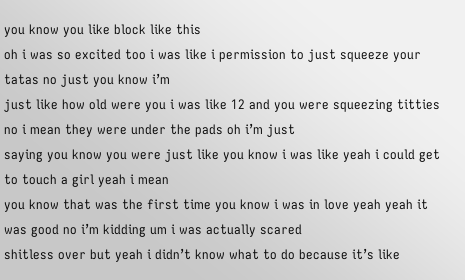you know you like block like this
oh i was so excited too i was like i permission to just squeeze your tatas no just you know i’m
just like how old were you i was like 12 and you were squeezing titties no i mean they were under the pads oh i’m just
saying you know you were just like you know i was like yeah i could get to touch a girl yeah i mean
you know that was the first time you know i was in love yeah yeah it was good no i’m kidding um i was actually scared
shitless over but yeah i didn’t know what to do because it’s like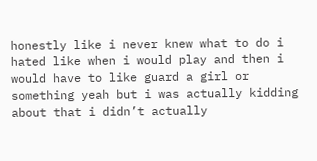honestly like i never knew what to do i
hated like when i would play and then i would have to like guard a girl or something yeah but i was actually kidding about that i didn’t actually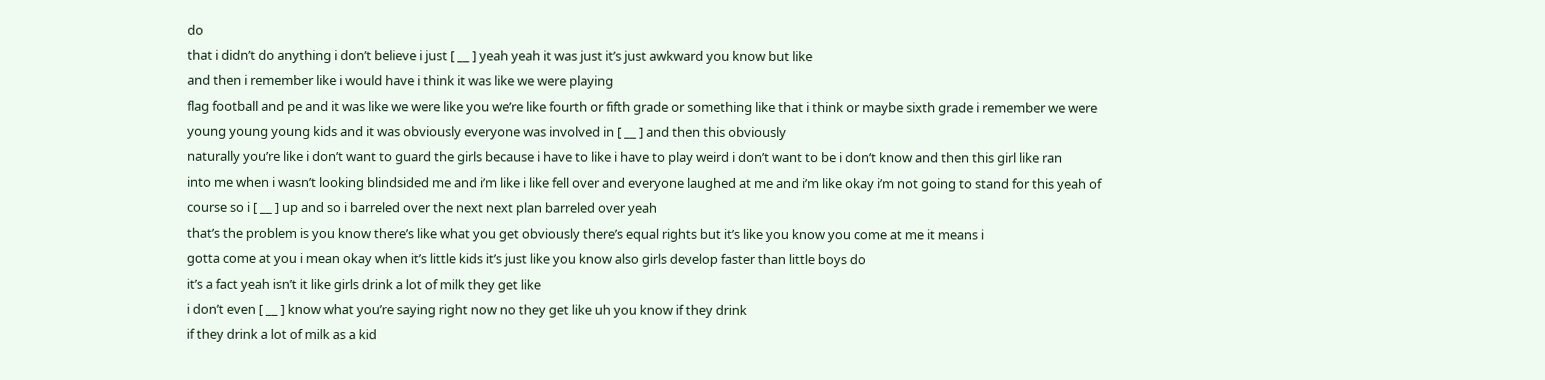do
that i didn’t do anything i don’t believe i just [ __ ] yeah yeah it was just it’s just awkward you know but like
and then i remember like i would have i think it was like we were playing
flag football and pe and it was like we were like you we’re like fourth or fifth grade or something like that i think or maybe sixth grade i remember we were
young young young kids and it was obviously everyone was involved in [ __ ] and then this obviously
naturally you’re like i don’t want to guard the girls because i have to like i have to play weird i don’t want to be i don’t know and then this girl like ran
into me when i wasn’t looking blindsided me and i’m like i like fell over and everyone laughed at me and i’m like okay i’m not going to stand for this yeah of
course so i [ __ ] up and so i barreled over the next next plan barreled over yeah
that’s the problem is you know there’s like what you get obviously there’s equal rights but it’s like you know you come at me it means i
gotta come at you i mean okay when it’s little kids it’s just like you know also girls develop faster than little boys do
it’s a fact yeah isn’t it like girls drink a lot of milk they get like
i don’t even [ __ ] know what you’re saying right now no they get like uh you know if they drink
if they drink a lot of milk as a kid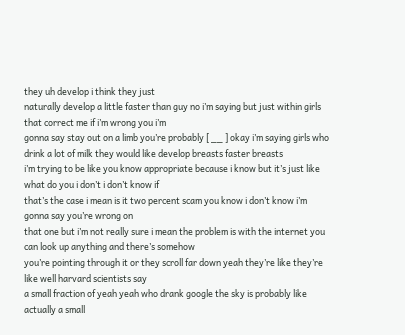they uh develop i think they just
naturally develop a little faster than guy no i’m saying but just within girls that correct me if i’m wrong you i’m
gonna say stay out on a limb you’re probably [ __ ] okay i’m saying girls who drink a lot of milk they would like develop breasts faster breasts
i’m trying to be like you know appropriate because i know but it’s just like what do you i don’t i don’t know if
that’s the case i mean is it two percent scam you know i don’t know i’m gonna say you’re wrong on
that one but i’m not really sure i mean the problem is with the internet you can look up anything and there’s somehow
you’re pointing through it or they scroll far down yeah they’re like they’re like well harvard scientists say
a small fraction of yeah yeah who drank google the sky is probably like actually a small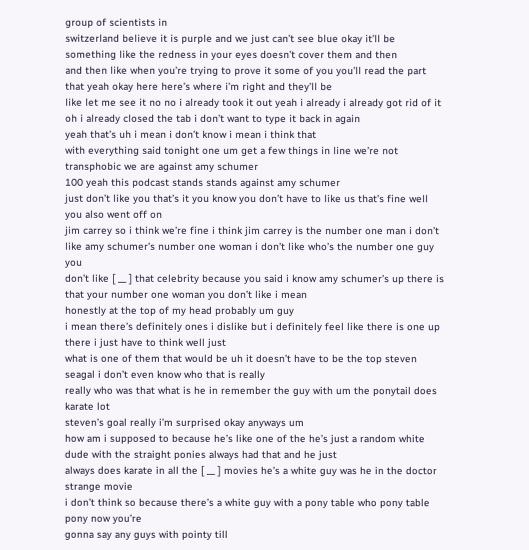group of scientists in
switzerland believe it is purple and we just can’t see blue okay it’ll be something like the redness in your eyes doesn’t cover them and then
and then like when you’re trying to prove it some of you you’ll read the part that yeah okay here here’s where i’m right and they’ll be
like let me see it no no i already took it out yeah i already i already got rid of it oh i already closed the tab i don’t want to type it back in again
yeah that’s uh i mean i don’t know i mean i think that
with everything said tonight one um get a few things in line we’re not transphobic we are against amy schumer
100 yeah this podcast stands stands against amy schumer
just don’t like you that’s it you know you don’t have to like us that’s fine well you also went off on
jim carrey so i think we’re fine i think jim carrey is the number one man i don’t like amy schumer’s number one woman i don’t like who’s the number one guy you
don’t like [ __ ] that celebrity because you said i know amy schumer’s up there is that your number one woman you don’t like i mean
honestly at the top of my head probably um guy
i mean there’s definitely ones i dislike but i definitely feel like there is one up there i just have to think well just
what is one of them that would be uh it doesn’t have to be the top steven seagal i don’t even know who that is really
really who was that what is he in remember the guy with um the ponytail does karate lot
steven’s goal really i’m surprised okay anyways um
how am i supposed to because he’s like one of the he’s just a random white dude with the straight ponies always had that and he just
always does karate in all the [ __ ] movies he’s a white guy was he in the doctor strange movie
i don’t think so because there’s a white guy with a pony table who pony table pony now you’re
gonna say any guys with pointy till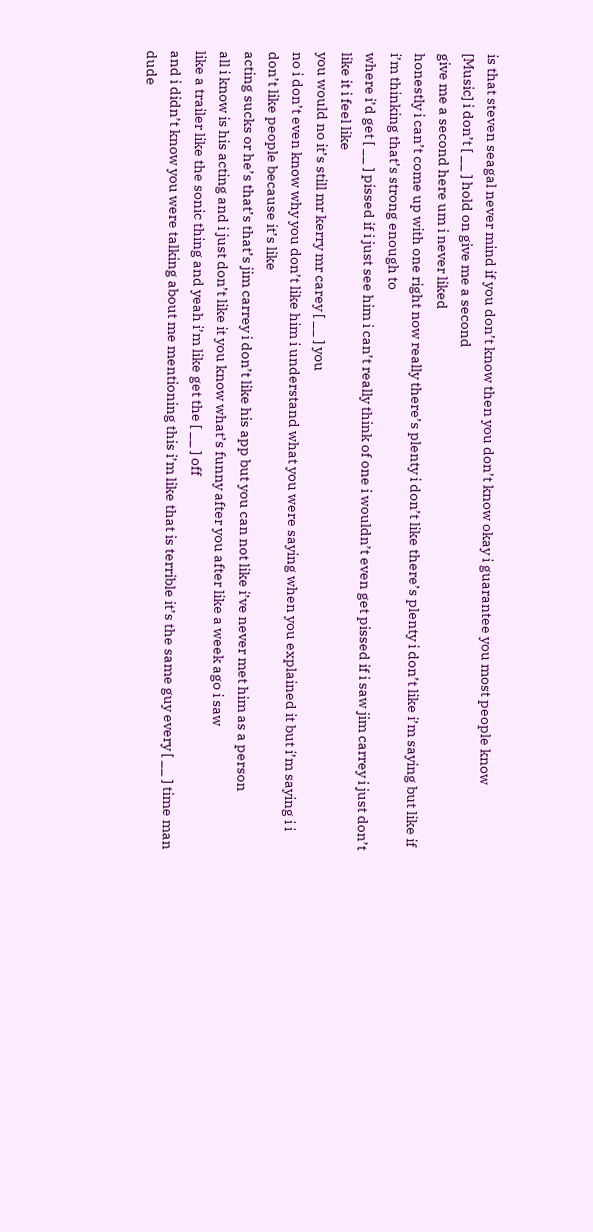is that steven seagal never mind if you don’t know then you don’t know okay i guarantee you most people know
[Music] i don’t [ __ ] hold on give me a second
give me a second here um i never liked
honestly i can’t come up with one right now really there’s plenty i don’t like there’s plenty i don’t like i’m saying but like if i’m thinking that’s strong enough to
where i’d get [ __ ] pissed if i just see him i can’t really think of one i wouldn’t even get pissed if i saw jim carrey i just don’t like it i feel like
you would no it’s still mr kerry mr carey [ __ ] you
no i don’t even know why you don’t like him i understand what you were saying when you explained it but i’m saying i i don’t like people because it’s like
acting sucks or he’s that’s that’s jim carrey i don’t like his app but you can not like i’ve never met him as a person
all i know is his acting and i just don’t like it you know what’s funny after you after like a week ago i saw
like a trailer like the sonic thing and yeah i’m like get the [ __ ] off
and i didn’t know you were talking about me mentioning this i’m like that is terrible it’s the same guy every [ __ ] time man
dude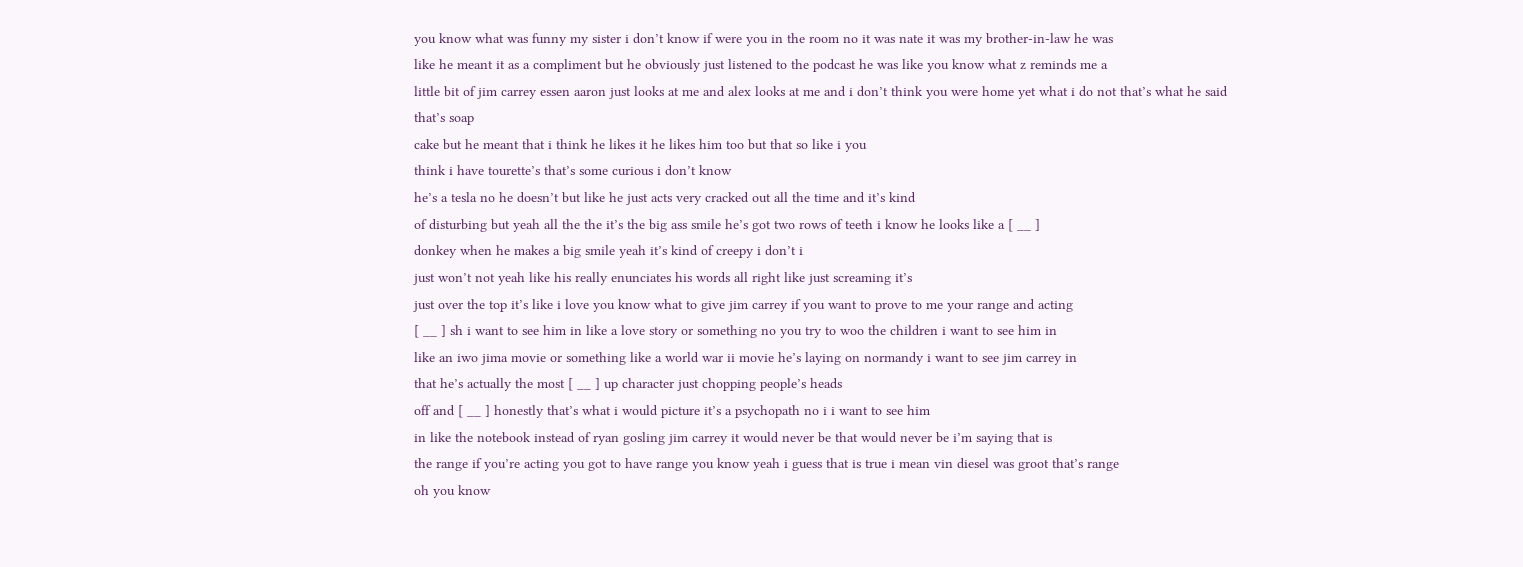you know what was funny my sister i don’t know if were you in the room no it was nate it was my brother-in-law he was
like he meant it as a compliment but he obviously just listened to the podcast he was like you know what z reminds me a
little bit of jim carrey essen aaron just looks at me and alex looks at me and i don’t think you were home yet what i do not that’s what he said that’s soap
cake but he meant that i think he likes it he likes him too but that so like i you
think i have tourette’s that’s some curious i don’t know
he’s a tesla no he doesn’t but like he just acts very cracked out all the time and it’s kind
of disturbing but yeah all the the it’s the big ass smile he’s got two rows of teeth i know he looks like a [ __ ]
donkey when he makes a big smile yeah it’s kind of creepy i don’t i
just won’t not yeah like his really enunciates his words all right like just screaming it’s
just over the top it’s like i love you know what to give jim carrey if you want to prove to me your range and acting
[ __ ] sh i want to see him in like a love story or something no you try to woo the children i want to see him in
like an iwo jima movie or something like a world war ii movie he’s laying on normandy i want to see jim carrey in
that he’s actually the most [ __ ] up character just chopping people’s heads
off and [ __ ] honestly that’s what i would picture it’s a psychopath no i i want to see him
in like the notebook instead of ryan gosling jim carrey it would never be that would never be i’m saying that is
the range if you’re acting you got to have range you know yeah i guess that is true i mean vin diesel was groot that’s range
oh you know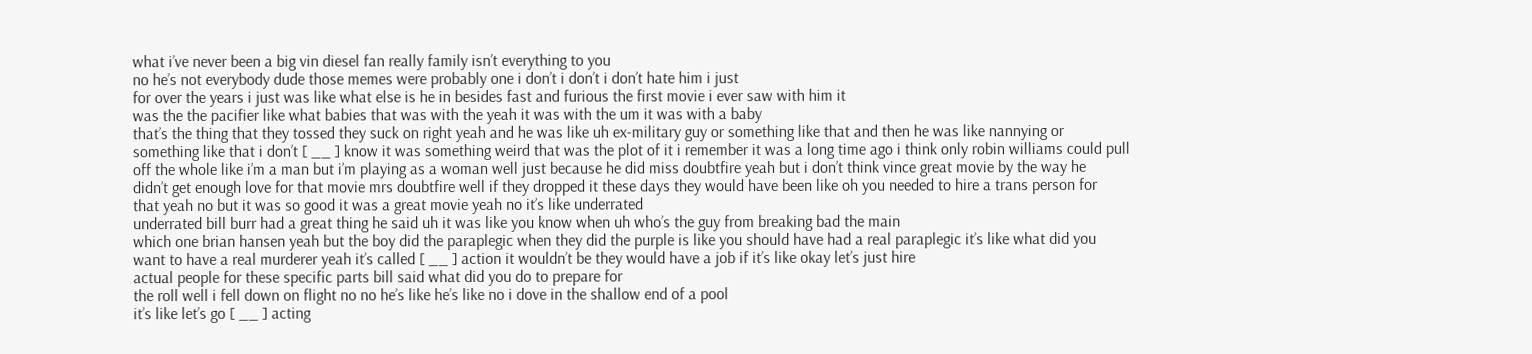what i’ve never been a big vin diesel fan really family isn’t everything to you
no he’s not everybody dude those memes were probably one i don’t i don’t i don’t hate him i just
for over the years i just was like what else is he in besides fast and furious the first movie i ever saw with him it
was the the pacifier like what babies that was with the yeah it was with the um it was with a baby
that’s the thing that they tossed they suck on right yeah and he was like uh ex-military guy or something like that and then he was like nannying or
something like that i don’t [ __ ] know it was something weird that was the plot of it i remember it was a long time ago i think only robin williams could pull
off the whole like i’m a man but i’m playing as a woman well just because he did miss doubtfire yeah but i don’t think vince great movie by the way he
didn’t get enough love for that movie mrs doubtfire well if they dropped it these days they would have been like oh you needed to hire a trans person for
that yeah no but it was so good it was a great movie yeah no it’s like underrated
underrated bill burr had a great thing he said uh it was like you know when uh who’s the guy from breaking bad the main
which one brian hansen yeah but the boy did the paraplegic when they did the purple is like you should have had a real paraplegic it’s like what did you
want to have a real murderer yeah it’s called [ __ ] action it wouldn’t be they would have a job if it’s like okay let’s just hire
actual people for these specific parts bill said what did you do to prepare for
the roll well i fell down on flight no no he’s like he’s like no i dove in the shallow end of a pool
it’s like let’s go [ __ ] acting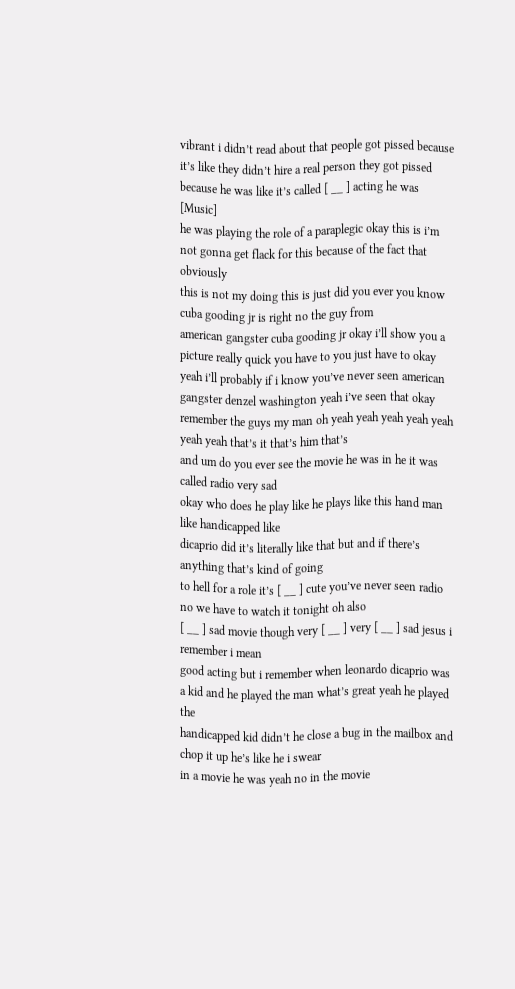vibrant i didn’t read about that people got pissed because it’s like they didn’t hire a real person they got pissed
because he was like it’s called [ __ ] acting he was [Music]
he was playing the role of a paraplegic okay this is i’m not gonna get flack for this because of the fact that obviously
this is not my doing this is just did you ever you know cuba gooding jr is right no the guy from
american gangster cuba gooding jr okay i’ll show you a picture really quick you have to you just have to okay yeah i’ll probably if i know you’ve never seen american
gangster denzel washington yeah i’ve seen that okay remember the guys my man oh yeah yeah yeah yeah yeah yeah yeah that’s it that’s him that’s
and um do you ever see the movie he was in he it was called radio very sad
okay who does he play like he plays like this hand man like handicapped like
dicaprio did it’s literally like that but and if there’s anything that’s kind of going
to hell for a role it’s [ __ ] cute you’ve never seen radio no we have to watch it tonight oh also
[ __ ] sad movie though very [ __ ] very [ __ ] sad jesus i remember i mean
good acting but i remember when leonardo dicaprio was a kid and he played the man what’s great yeah he played the
handicapped kid didn’t he close a bug in the mailbox and chop it up he’s like he i swear
in a movie he was yeah no in the movie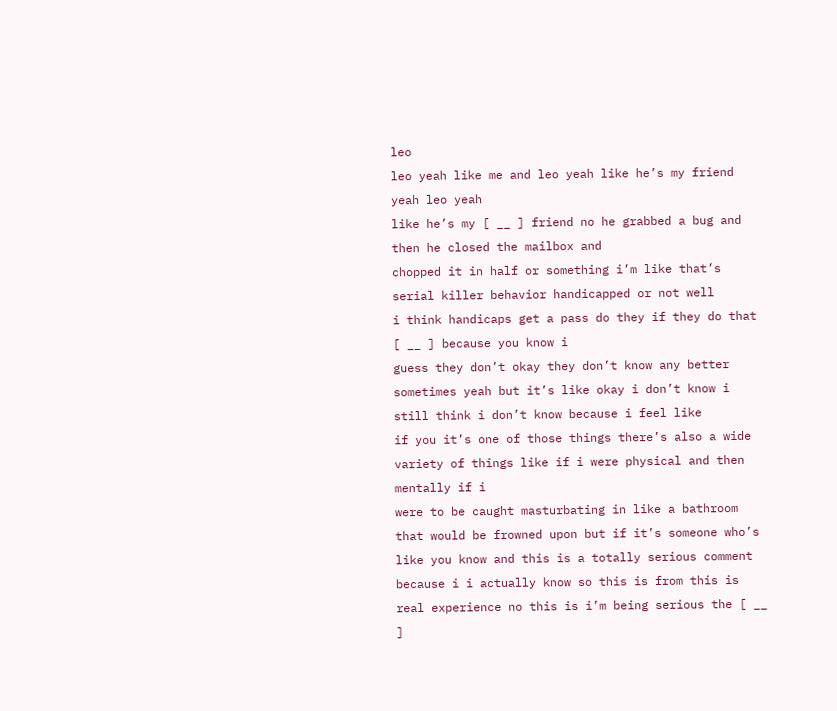leo
leo yeah like me and leo yeah like he’s my friend yeah leo yeah
like he’s my [ __ ] friend no he grabbed a bug and then he closed the mailbox and
chopped it in half or something i’m like that’s serial killer behavior handicapped or not well
i think handicaps get a pass do they if they do that [ __ ] because you know i
guess they don’t okay they don’t know any better sometimes yeah but it’s like okay i don’t know i still think i don’t know because i feel like
if you it’s one of those things there’s also a wide variety of things like if i were physical and then mentally if i
were to be caught masturbating in like a bathroom that would be frowned upon but if it’s someone who’s like you know and this is a totally serious comment
because i i actually know so this is from this is real experience no this is i’m being serious the [ __ ]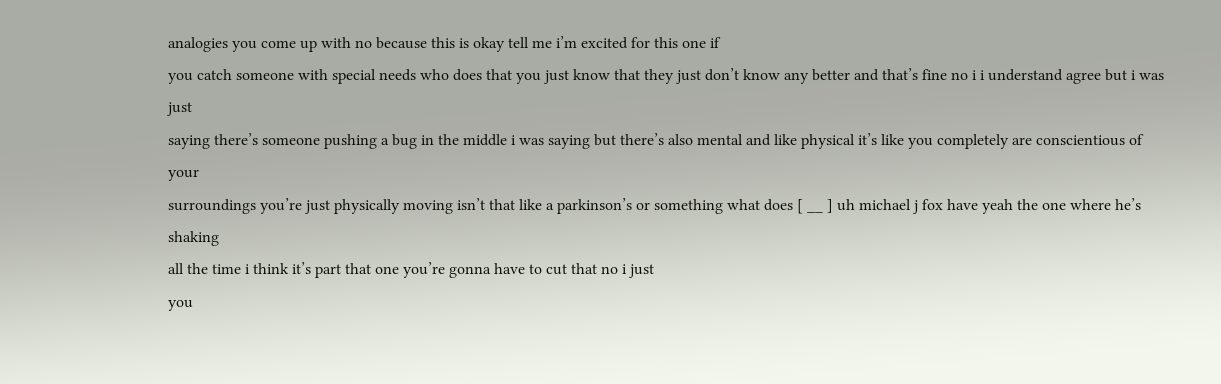analogies you come up with no because this is okay tell me i’m excited for this one if
you catch someone with special needs who does that you just know that they just don’t know any better and that’s fine no i i understand agree but i was just
saying there’s someone pushing a bug in the middle i was saying but there’s also mental and like physical it’s like you completely are conscientious of your
surroundings you’re just physically moving isn’t that like a parkinson’s or something what does [ __ ] uh michael j fox have yeah the one where he’s shaking
all the time i think it’s part that one you’re gonna have to cut that no i just
you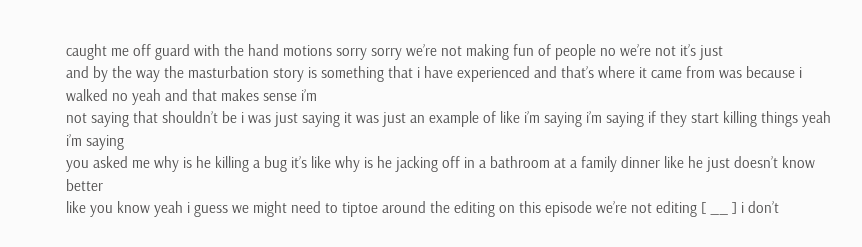caught me off guard with the hand motions sorry sorry we’re not making fun of people no we’re not it’s just
and by the way the masturbation story is something that i have experienced and that’s where it came from was because i walked no yeah and that makes sense i’m
not saying that shouldn’t be i was just saying it was just an example of like i’m saying i’m saying if they start killing things yeah i’m saying
you asked me why is he killing a bug it’s like why is he jacking off in a bathroom at a family dinner like he just doesn’t know better
like you know yeah i guess we might need to tiptoe around the editing on this episode we’re not editing [ __ ] i don’t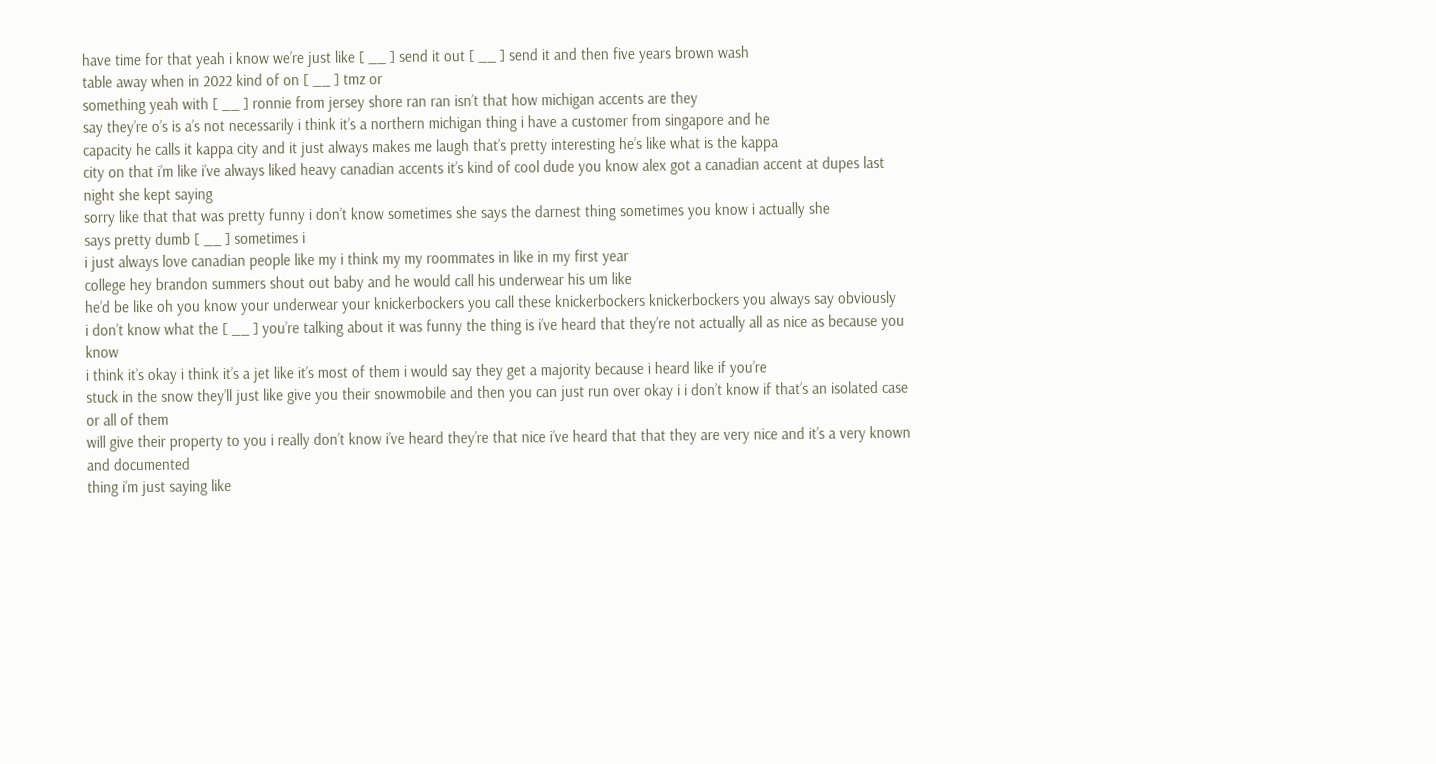have time for that yeah i know we’re just like [ __ ] send it out [ __ ] send it and then five years brown wash
table away when in 2022 kind of on [ __ ] tmz or
something yeah with [ __ ] ronnie from jersey shore ran ran isn’t that how michigan accents are they
say they’re o’s is a’s not necessarily i think it’s a northern michigan thing i have a customer from singapore and he
capacity he calls it kappa city and it just always makes me laugh that’s pretty interesting he’s like what is the kappa
city on that i’m like i’ve always liked heavy canadian accents it’s kind of cool dude you know alex got a canadian accent at dupes last night she kept saying
sorry like that that was pretty funny i don’t know sometimes she says the darnest thing sometimes you know i actually she
says pretty dumb [ __ ] sometimes i
i just always love canadian people like my i think my my roommates in like in my first year
college hey brandon summers shout out baby and he would call his underwear his um like
he’d be like oh you know your underwear your knickerbockers you call these knickerbockers knickerbockers you always say obviously
i don’t know what the [ __ ] you’re talking about it was funny the thing is i’ve heard that they’re not actually all as nice as because you know
i think it’s okay i think it’s a jet like it’s most of them i would say they get a majority because i heard like if you’re
stuck in the snow they’ll just like give you their snowmobile and then you can just run over okay i i don’t know if that’s an isolated case or all of them
will give their property to you i really don’t know i’ve heard they’re that nice i’ve heard that that they are very nice and it’s a very known and documented
thing i’m just saying like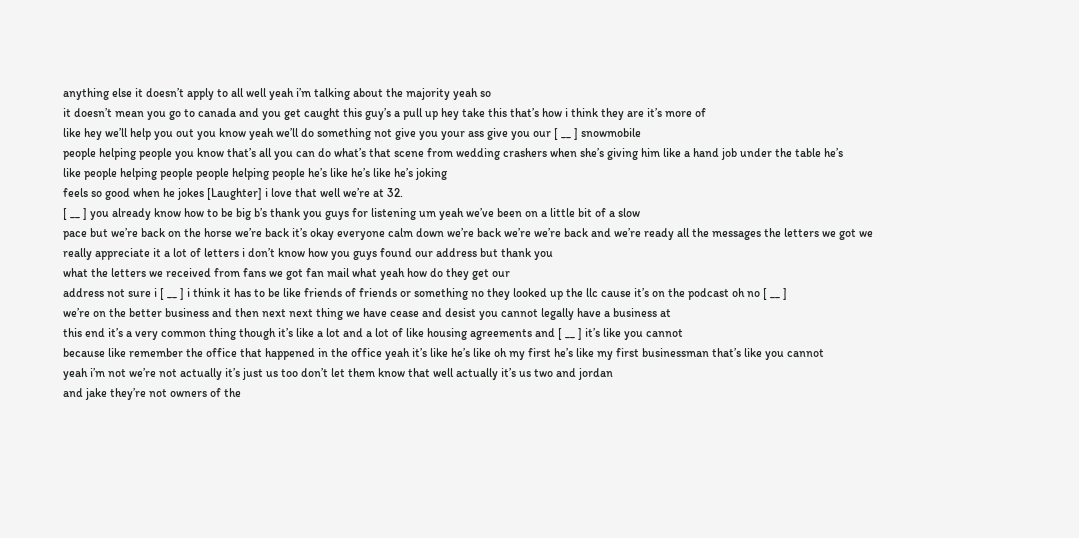anything else it doesn’t apply to all well yeah i’m talking about the majority yeah so
it doesn’t mean you go to canada and you get caught this guy’s a pull up hey take this that’s how i think they are it’s more of
like hey we’ll help you out you know yeah we’ll do something not give you your ass give you our [ __ ] snowmobile
people helping people you know that’s all you can do what’s that scene from wedding crashers when she’s giving him like a hand job under the table he’s
like people helping people people helping people he’s like he’s like he’s joking
feels so good when he jokes [Laughter] i love that well we’re at 32.
[ __ ] you already know how to be big b’s thank you guys for listening um yeah we’ve been on a little bit of a slow
pace but we’re back on the horse we’re back it’s okay everyone calm down we’re back we’re we’re back and we’re ready all the messages the letters we got we
really appreciate it a lot of letters i don’t know how you guys found our address but thank you
what the letters we received from fans we got fan mail what yeah how do they get our
address not sure i [ __ ] i think it has to be like friends of friends or something no they looked up the llc cause it’s on the podcast oh no [ __ ]
we’re on the better business and then next next thing we have cease and desist you cannot legally have a business at
this end it’s a very common thing though it’s like a lot and a lot of like housing agreements and [ __ ] it’s like you cannot
because like remember the office that happened in the office yeah it’s like he’s like oh my first he’s like my first businessman that’s like you cannot
yeah i’m not we’re not actually it’s just us too don’t let them know that well actually it’s us two and jordan
and jake they’re not owners of the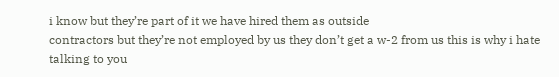i know but they’re part of it we have hired them as outside
contractors but they’re not employed by us they don’t get a w-2 from us this is why i hate talking to you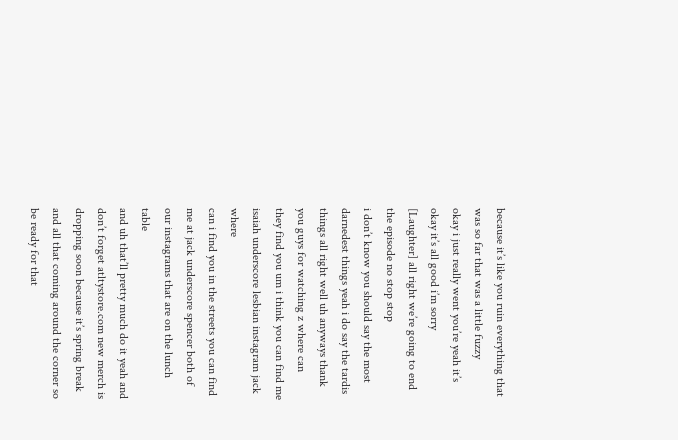because it’s like you ruin everything that was so far that was a little fuzzy
okay i just really went you’re yeah it’s okay it’s all good i’m sorry
[Laughter] all right we’re going to end the episode no stop stop
i don’t know you should say the most darnedest things yeah i do say the tardis things all right well uh anyways thank you guys for watching z where can
they find you um i think you can find me isaiah underscore lesbian instagram jack where
can i find you in the streets you can find me at jack underscore spencer both of our instagrams that are on the lunch table
and uh that’ll pretty much do it yeah and don’t forget atltystore.com new merch is dropping soon because it’s spring break and all that coming around the corner so be ready for that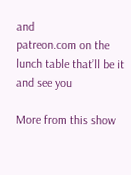and
patreon.com on the lunch table that’ll be it and see you

More from this show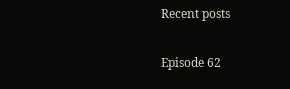Recent posts

Episode 62